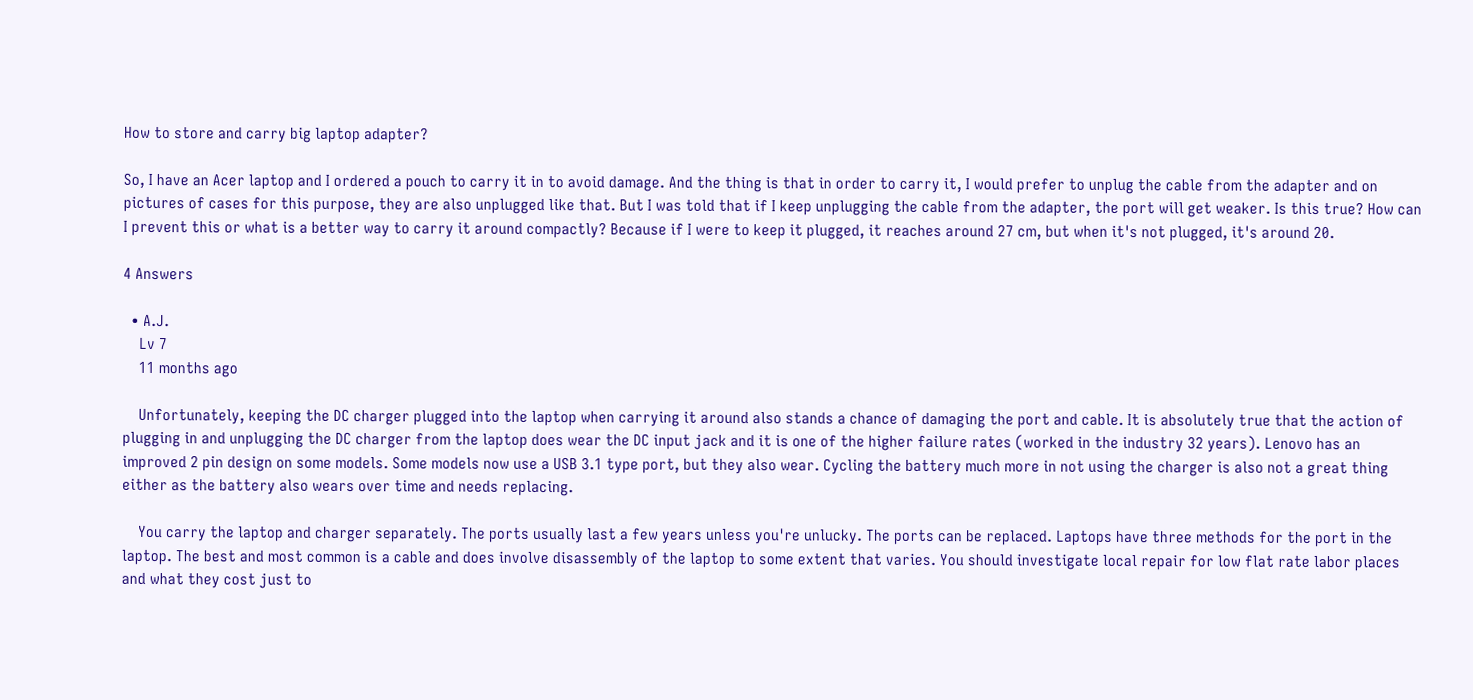How to store and carry big laptop adapter?

So, I have an Acer laptop and I ordered a pouch to carry it in to avoid damage. And the thing is that in order to carry it, I would prefer to unplug the cable from the adapter and on pictures of cases for this purpose, they are also unplugged like that. But I was told that if I keep unplugging the cable from the adapter, the port will get weaker. Is this true? How can I prevent this or what is a better way to carry it around compactly? Because if I were to keep it plugged, it reaches around 27 cm, but when it's not plugged, it's around 20.

4 Answers

  • A.J.
    Lv 7
    11 months ago

    Unfortunately, keeping the DC charger plugged into the laptop when carrying it around also stands a chance of damaging the port and cable. It is absolutely true that the action of plugging in and unplugging the DC charger from the laptop does wear the DC input jack and it is one of the higher failure rates (worked in the industry 32 years). Lenovo has an improved 2 pin design on some models. Some models now use a USB 3.1 type port, but they also wear. Cycling the battery much more in not using the charger is also not a great thing either as the battery also wears over time and needs replacing.

    You carry the laptop and charger separately. The ports usually last a few years unless you're unlucky. The ports can be replaced. Laptops have three methods for the port in the laptop. The best and most common is a cable and does involve disassembly of the laptop to some extent that varies. You should investigate local repair for low flat rate labor places and what they cost just to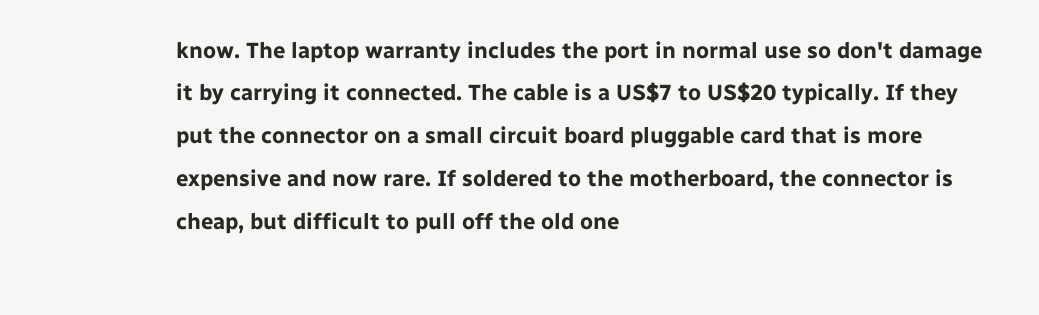know. The laptop warranty includes the port in normal use so don't damage it by carrying it connected. The cable is a US$7 to US$20 typically. If they put the connector on a small circuit board pluggable card that is more expensive and now rare. If soldered to the motherboard, the connector is cheap, but difficult to pull off the old one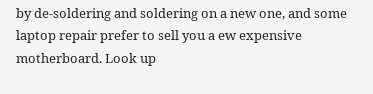by de-soldering and soldering on a new one, and some laptop repair prefer to sell you a ew expensive motherboard. Look up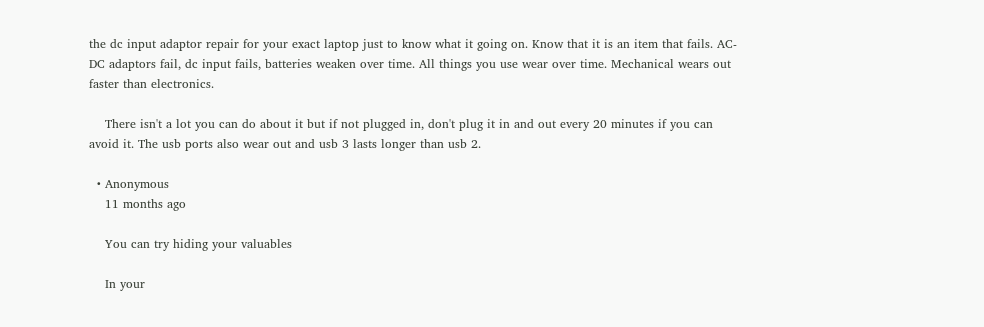the dc input adaptor repair for your exact laptop just to know what it going on. Know that it is an item that fails. AC-DC adaptors fail, dc input fails, batteries weaken over time. All things you use wear over time. Mechanical wears out faster than electronics.

    There isn't a lot you can do about it but if not plugged in, don't plug it in and out every 20 minutes if you can avoid it. The usb ports also wear out and usb 3 lasts longer than usb 2.

  • Anonymous
    11 months ago

    You can try hiding your valuables

    In your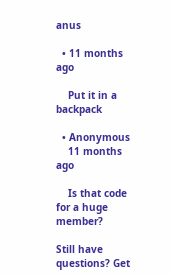anus

  • 11 months ago

    Put it in a backpack

  • Anonymous
    11 months ago

    Is that code for a huge member?

Still have questions? Get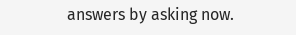answers by asking now.